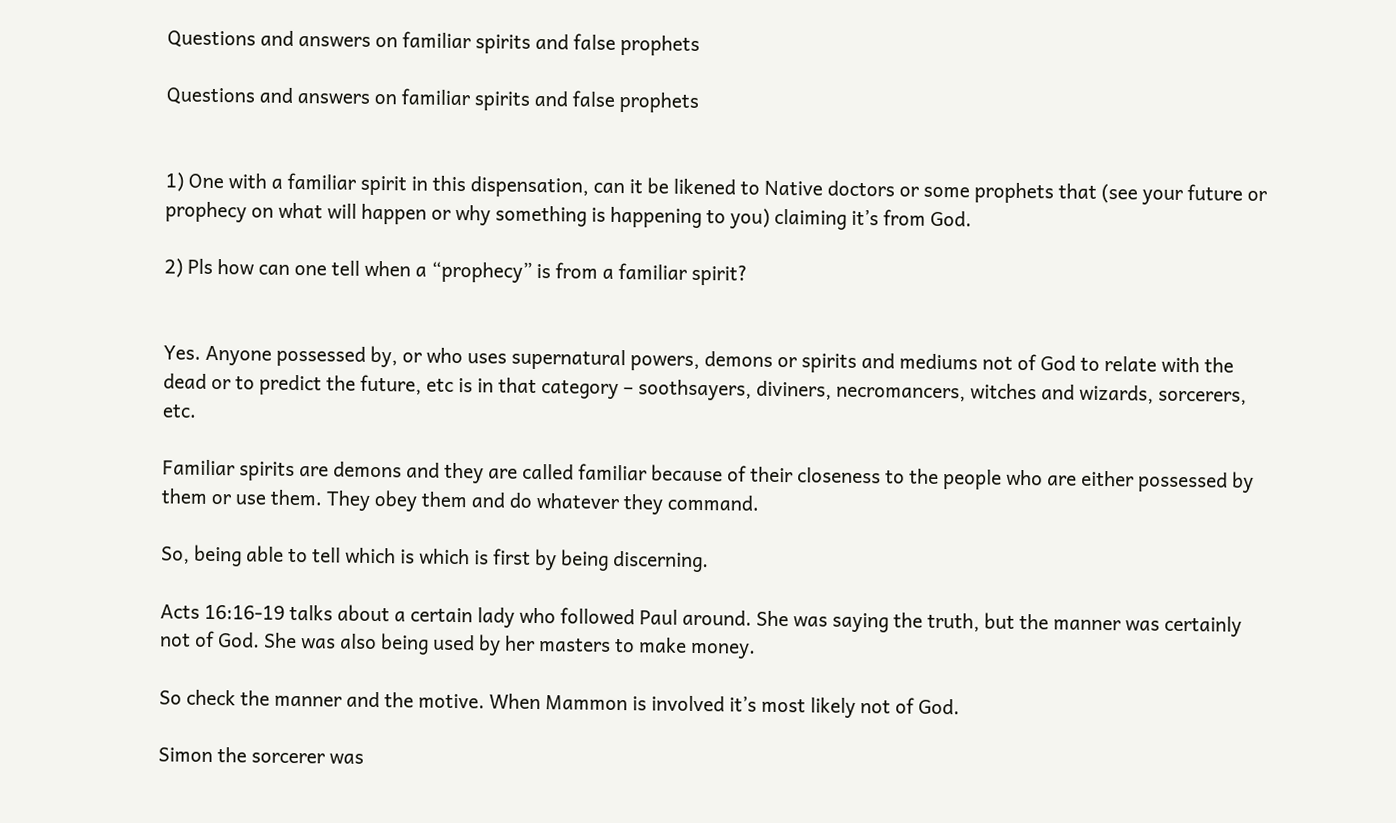Questions and answers on familiar spirits and false prophets

Questions and answers on familiar spirits and false prophets


1) One with a familiar spirit in this dispensation, can it be likened to Native doctors or some prophets that (see your future or prophecy on what will happen or why something is happening to you) claiming it’s from God.

2) Pls how can one tell when a “prophecy” is from a familiar spirit?


Yes. Anyone possessed by, or who uses supernatural powers, demons or spirits and mediums not of God to relate with the dead or to predict the future, etc is in that category – soothsayers, diviners, necromancers, witches and wizards, sorcerers, etc.

Familiar spirits are demons and they are called familiar because of their closeness to the people who are either possessed by them or use them. They obey them and do whatever they command.

So, being able to tell which is which is first by being discerning.

Acts 16:16-19 talks about a certain lady who followed Paul around. She was saying the truth, but the manner was certainly not of God. She was also being used by her masters to make money.

So check the manner and the motive. When Mammon is involved it’s most likely not of God.

Simon the sorcerer was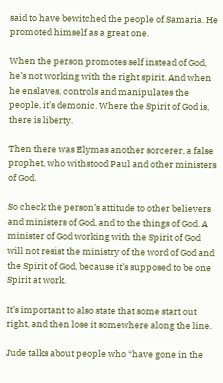said to have bewitched the people of Samaria. He promoted himself as a great one.

When the person promotes self instead of God, he’s not working with the right spirit. And when he enslaves, controls and manipulates the people, it’s demonic. Where the Spirit of God is, there is liberty.

Then there was Elymas another sorcerer, a false prophet, who withstood Paul and other ministers of God.

So check the person’s attitude to other believers and ministers of God, and to the things of God. A minister of God working with the Spirit of God will not resist the ministry of the word of God and the Spirit of God, because it’s supposed to be one Spirit at work.

It’s important to also state that some start out right, and then lose it somewhere along the line.

Jude talks about people who “have gone in the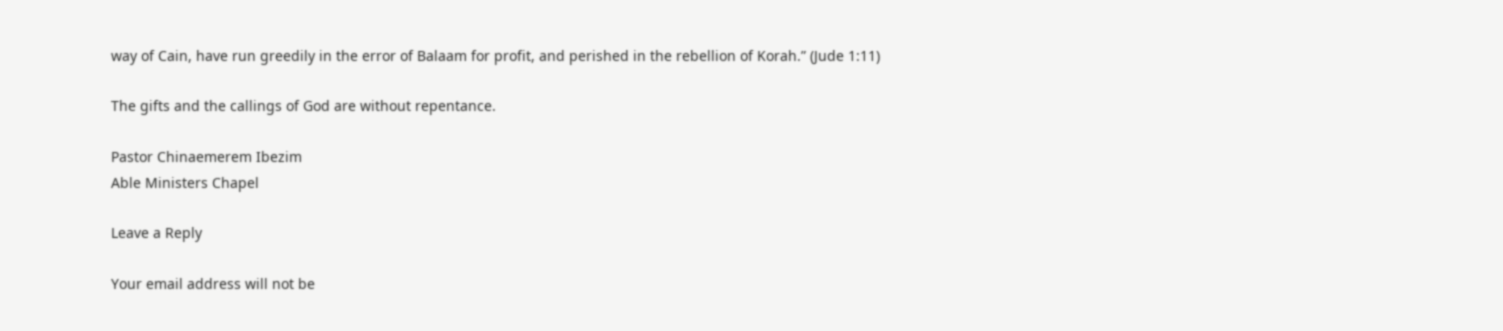way of Cain, have run greedily in the error of Balaam for profit, and perished in the rebellion of Korah.” (Jude 1:11)

The gifts and the callings of God are without repentance.

Pastor Chinaemerem Ibezim
Able Ministers Chapel

Leave a Reply

Your email address will not be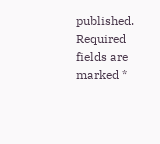published. Required fields are marked *